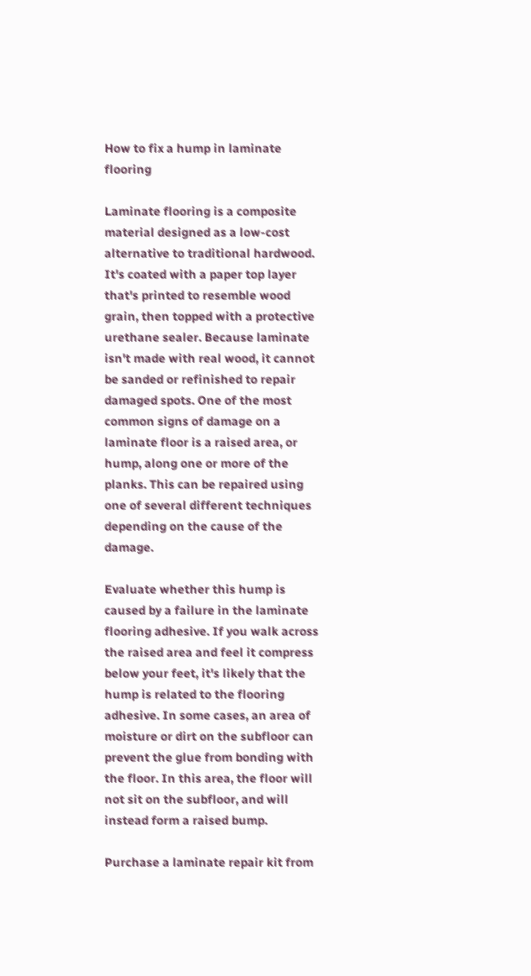How to fix a hump in laminate flooring

Laminate flooring is a composite material designed as a low-cost alternative to traditional hardwood. It's coated with a paper top layer that's printed to resemble wood grain, then topped with a protective urethane sealer. Because laminate isn't made with real wood, it cannot be sanded or refinished to repair damaged spots. One of the most common signs of damage on a laminate floor is a raised area, or hump, along one or more of the planks. This can be repaired using one of several different techniques depending on the cause of the damage.

Evaluate whether this hump is caused by a failure in the laminate flooring adhesive. If you walk across the raised area and feel it compress below your feet, it's likely that the hump is related to the flooring adhesive. In some cases, an area of moisture or dirt on the subfloor can prevent the glue from bonding with the floor. In this area, the floor will not sit on the subfloor, and will instead form a raised bump.

Purchase a laminate repair kit from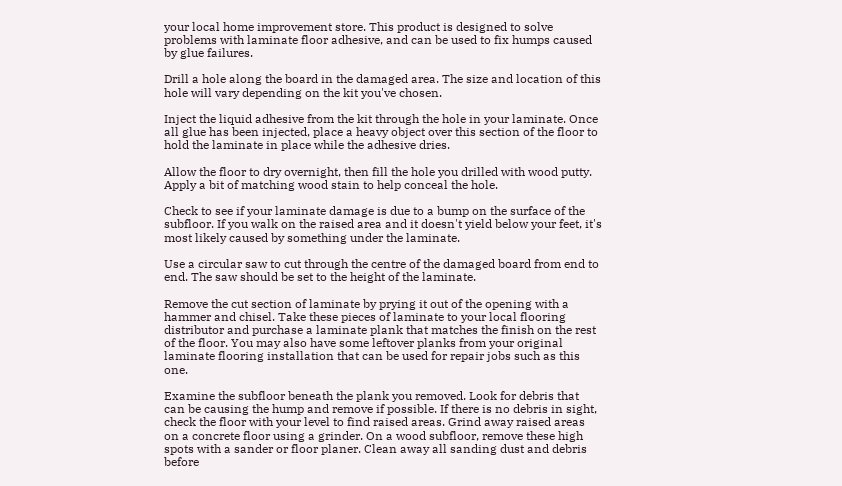your local home improvement store. This product is designed to solve problems with laminate floor adhesive, and can be used to fix humps caused by glue failures.

Drill a hole along the board in the damaged area. The size and location of this hole will vary depending on the kit you've chosen.

Inject the liquid adhesive from the kit through the hole in your laminate. Once all glue has been injected, place a heavy object over this section of the floor to hold the laminate in place while the adhesive dries.

Allow the floor to dry overnight, then fill the hole you drilled with wood putty. Apply a bit of matching wood stain to help conceal the hole.

Check to see if your laminate damage is due to a bump on the surface of the subfloor. If you walk on the raised area and it doesn't yield below your feet, it's most likely caused by something under the laminate.

Use a circular saw to cut through the centre of the damaged board from end to end. The saw should be set to the height of the laminate.

Remove the cut section of laminate by prying it out of the opening with a hammer and chisel. Take these pieces of laminate to your local flooring distributor and purchase a laminate plank that matches the finish on the rest of the floor. You may also have some leftover planks from your original laminate flooring installation that can be used for repair jobs such as this one.

Examine the subfloor beneath the plank you removed. Look for debris that can be causing the hump and remove if possible. If there is no debris in sight, check the floor with your level to find raised areas. Grind away raised areas on a concrete floor using a grinder. On a wood subfloor, remove these high spots with a sander or floor planer. Clean away all sanding dust and debris before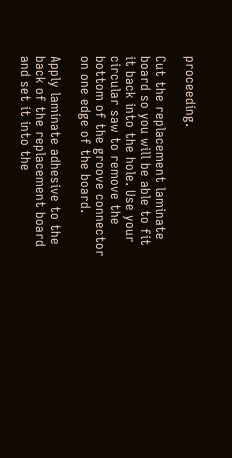proceeding.

Cut the replacement laminate board so you will be able to fit it back into the hole. Use your circular saw to remove the bottom of the groove connector on one edge of the board.

Apply laminate adhesive to the back of the replacement board and set it into the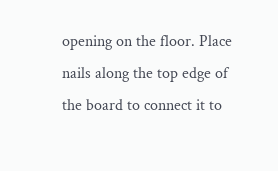opening on the floor. Place nails along the top edge of the board to connect it to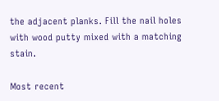the adjacent planks. Fill the nail holes with wood putty mixed with a matching stain.

Most recent